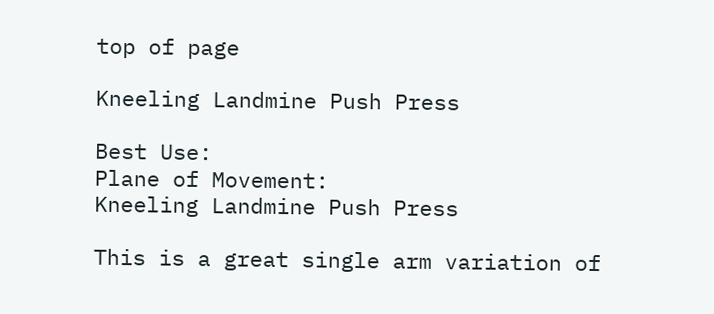top of page

Kneeling Landmine Push Press

Best Use:
Plane of Movement:
Kneeling Landmine Push Press

This is a great single arm variation of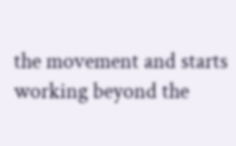the movement and starts working beyond the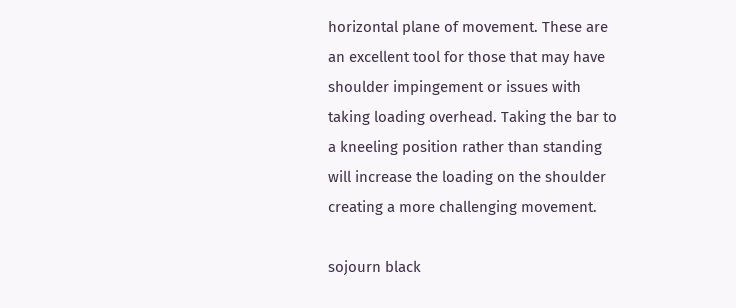horizontal plane of movement. These are an excellent tool for those that may have shoulder impingement or issues with taking loading overhead. Taking the bar to a kneeling position rather than standing will increase the loading on the shoulder creating a more challenging movement.

sojourn black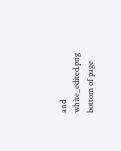and white_edited.png
bottom of page